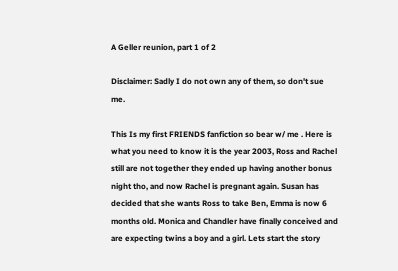A Geller reunion, part 1 of 2

Disclaimer: Sadly I do not own any of them, so don't sue me.

This Is my first FRIENDS fanfiction so bear w/ me . Here is what you need to know it is the year 2003, Ross and Rachel still are not together they ended up having another bonus night tho, and now Rachel is pregnant again. Susan has decided that she wants Ross to take Ben, Emma is now 6 months old. Monica and Chandler have finally conceived and are expecting twins a boy and a girl. Lets start the story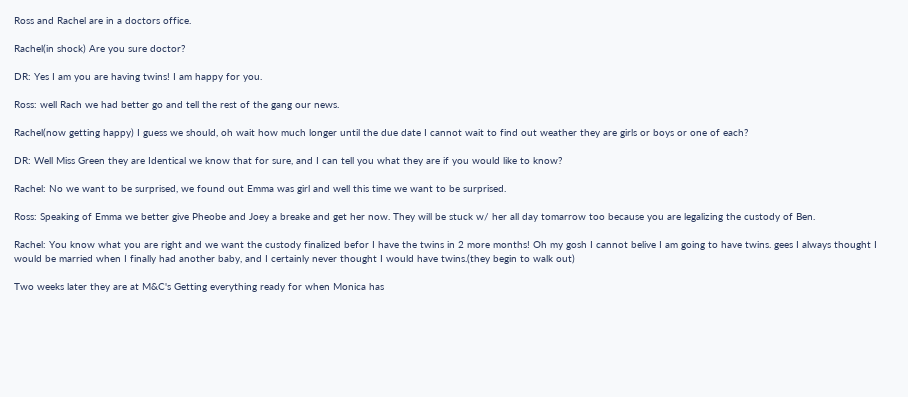Ross and Rachel are in a doctors office.

Rachel(in shock) Are you sure doctor?

DR: Yes I am you are having twins! I am happy for you.

Ross: well Rach we had better go and tell the rest of the gang our news.

Rachel(now getting happy) I guess we should, oh wait how much longer until the due date I cannot wait to find out weather they are girls or boys or one of each?

DR: Well Miss Green they are Identical we know that for sure, and I can tell you what they are if you would like to know?

Rachel: No we want to be surprised, we found out Emma was girl and well this time we want to be surprised.

Ross: Speaking of Emma we better give Pheobe and Joey a breake and get her now. They will be stuck w/ her all day tomarrow too because you are legalizing the custody of Ben.

Rachel: You know what you are right and we want the custody finalized befor I have the twins in 2 more months! Oh my gosh I cannot belive I am going to have twins. gees I always thought I would be married when I finally had another baby, and I certainly never thought I would have twins.(they begin to walk out)

Two weeks later they are at M&C's Getting everything ready for when Monica has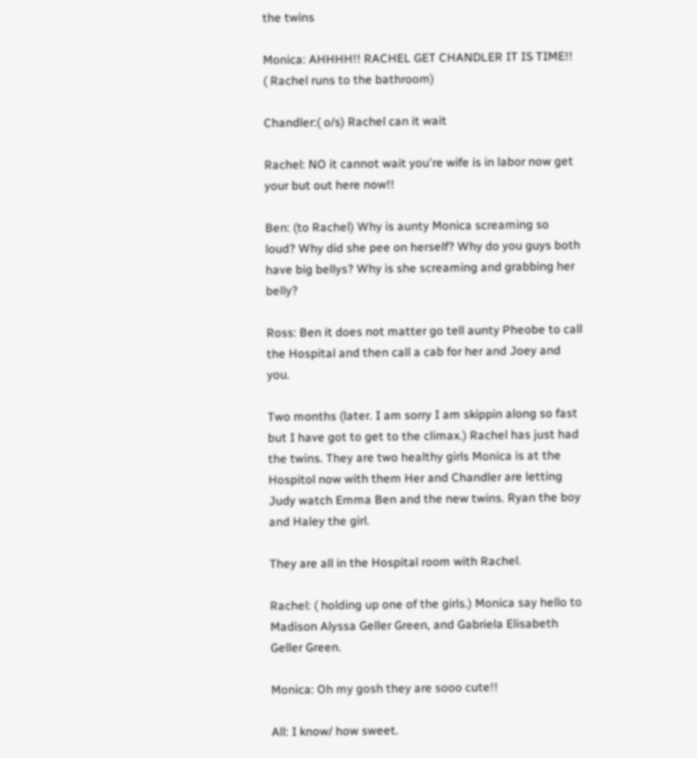the twins

Monica: AHHHH!! RACHEL GET CHANDLER IT IS TIME!! ( Rachel runs to the bathroom)

Chandler:( o/s) Rachel can it wait

Rachel: NO it cannot wait you're wife is in labor now get your but out here now!!

Ben: (to Rachel) Why is aunty Monica screaming so loud? Why did she pee on herself? Why do you guys both have big bellys? Why is she screaming and grabbing her belly?

Ross: Ben it does not matter go tell aunty Pheobe to call the Hospital and then call a cab for her and Joey and you.

Two months (later. I am sorry I am skippin along so fast but I have got to get to the climax.) Rachel has just had the twins. They are two healthy girls Monica is at the Hospitol now with them Her and Chandler are letting Judy watch Emma Ben and the new twins. Ryan the boy and Haley the girl.

They are all in the Hospital room with Rachel.

Rachel: ( holding up one of the girls.) Monica say hello to Madison Alyssa Geller Green, and Gabriela Elisabeth Geller Green.

Monica: Oh my gosh they are sooo cute!!

All: I know/ how sweet.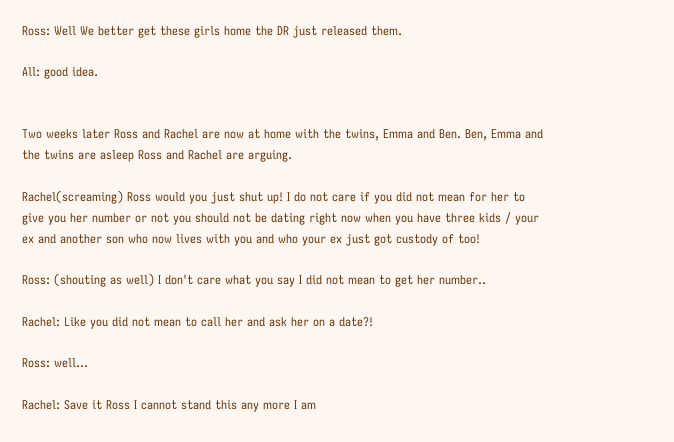Ross: Well We better get these girls home the DR just released them.

All: good idea.


Two weeks later Ross and Rachel are now at home with the twins, Emma and Ben. Ben, Emma and the twins are asleep Ross and Rachel are arguing.

Rachel(screaming) Ross would you just shut up! I do not care if you did not mean for her to give you her number or not you should not be dating right now when you have three kids / your ex and another son who now lives with you and who your ex just got custody of too!

Ross: (shouting as well) I don't care what you say I did not mean to get her number..

Rachel: Like you did not mean to call her and ask her on a date?!

Ross: well…

Rachel: Save it Ross I cannot stand this any more I am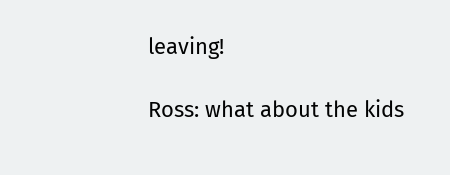leaving!

Ross: what about the kids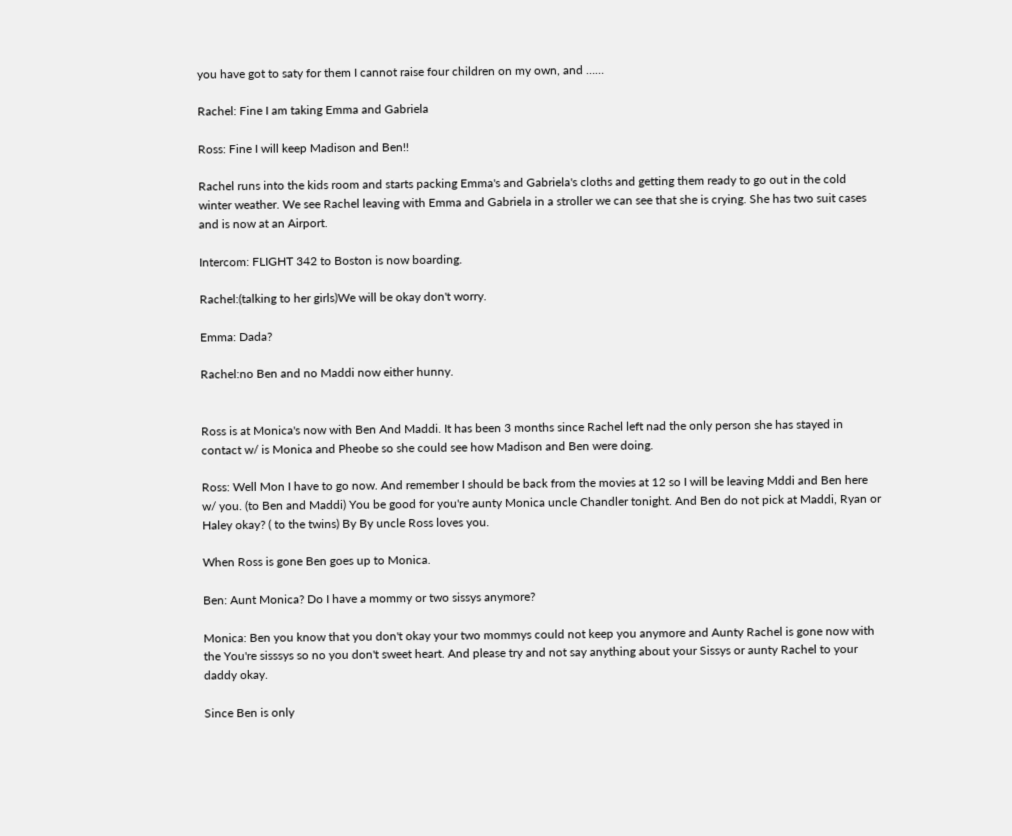you have got to saty for them I cannot raise four children on my own, and ……

Rachel: Fine I am taking Emma and Gabriela

Ross: Fine I will keep Madison and Ben!!

Rachel runs into the kids room and starts packing Emma's and Gabriela's cloths and getting them ready to go out in the cold winter weather. We see Rachel leaving with Emma and Gabriela in a stroller we can see that she is crying. She has two suit cases and is now at an Airport.

Intercom: FLIGHT 342 to Boston is now boarding.

Rachel:(talking to her girls)We will be okay don't worry.

Emma: Dada?

Rachel:no Ben and no Maddi now either hunny.


Ross is at Monica's now with Ben And Maddi. It has been 3 months since Rachel left nad the only person she has stayed in contact w/ is Monica and Pheobe so she could see how Madison and Ben were doing.

Ross: Well Mon I have to go now. And remember I should be back from the movies at 12 so I will be leaving Mddi and Ben here w/ you. (to Ben and Maddi) You be good for you're aunty Monica uncle Chandler tonight. And Ben do not pick at Maddi, Ryan or Haley okay? ( to the twins) By By uncle Ross loves you.

When Ross is gone Ben goes up to Monica.

Ben: Aunt Monica? Do I have a mommy or two sissys anymore?

Monica: Ben you know that you don't okay your two mommys could not keep you anymore and Aunty Rachel is gone now with the You're sisssys so no you don't sweet heart. And please try and not say anything about your Sissys or aunty Rachel to your daddy okay.

Since Ben is only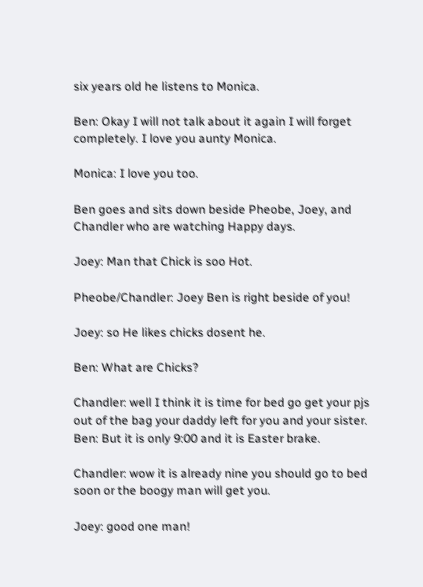six years old he listens to Monica.

Ben: Okay I will not talk about it again I will forget completely. I love you aunty Monica.

Monica: I love you too.

Ben goes and sits down beside Pheobe, Joey, and Chandler who are watching Happy days.

Joey: Man that Chick is soo Hot.

Pheobe/Chandler: Joey Ben is right beside of you!

Joey: so He likes chicks dosent he.

Ben: What are Chicks?

Chandler: well I think it is time for bed go get your pjs out of the bag your daddy left for you and your sister.
Ben: But it is only 9:00 and it is Easter brake.

Chandler: wow it is already nine you should go to bed soon or the boogy man will get you.

Joey: good one man!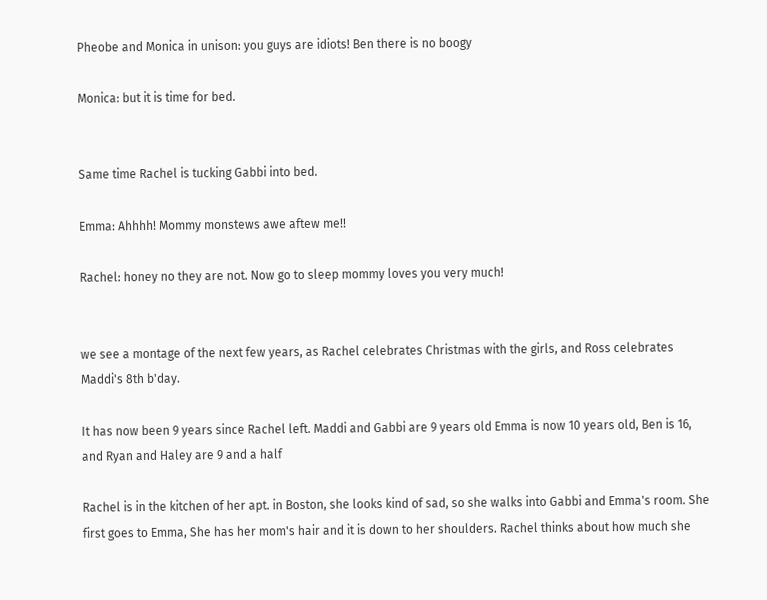Pheobe and Monica in unison: you guys are idiots! Ben there is no boogy

Monica: but it is time for bed.


Same time Rachel is tucking Gabbi into bed.

Emma: Ahhhh! Mommy monstews awe aftew me!!

Rachel: honey no they are not. Now go to sleep mommy loves you very much!


we see a montage of the next few years, as Rachel celebrates Christmas with the girls, and Ross celebrates Maddi's 8th b'day.

It has now been 9 years since Rachel left. Maddi and Gabbi are 9 years old Emma is now 10 years old, Ben is 16, and Ryan and Haley are 9 and a half

Rachel is in the kitchen of her apt. in Boston, she looks kind of sad, so she walks into Gabbi and Emma's room. She first goes to Emma, She has her mom's hair and it is down to her shoulders. Rachel thinks about how much she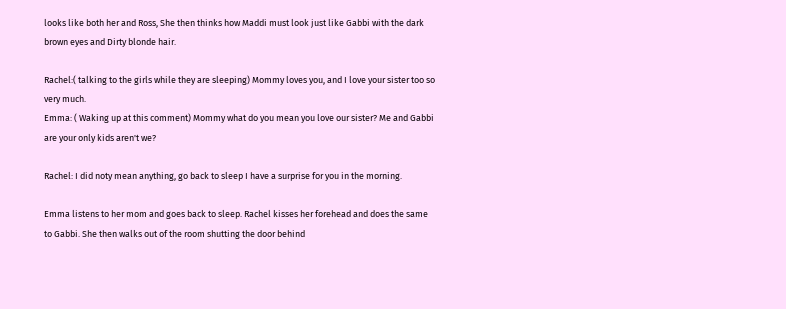looks like both her and Ross, She then thinks how Maddi must look just like Gabbi with the dark brown eyes and Dirty blonde hair.

Rachel:( talking to the girls while they are sleeping) Mommy loves you, and I love your sister too so very much.
Emma: ( Waking up at this comment) Mommy what do you mean you love our sister? Me and Gabbi are your only kids aren't we?

Rachel: I did noty mean anything, go back to sleep I have a surprise for you in the morning.

Emma listens to her mom and goes back to sleep. Rachel kisses her forehead and does the same to Gabbi. She then walks out of the room shutting the door behind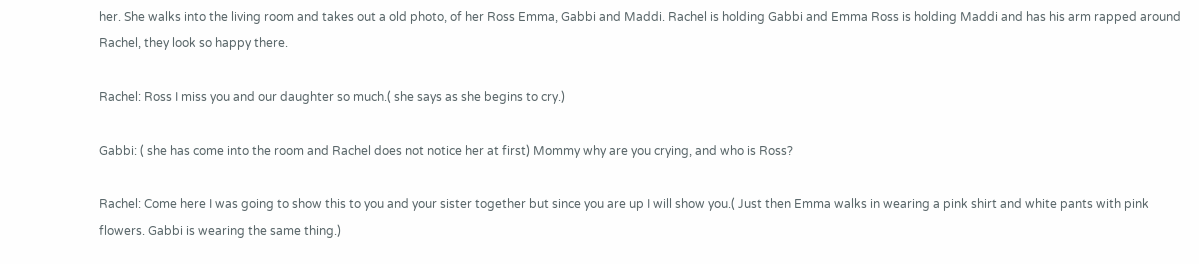her. She walks into the living room and takes out a old photo, of her Ross Emma, Gabbi and Maddi. Rachel is holding Gabbi and Emma Ross is holding Maddi and has his arm rapped around Rachel, they look so happy there.

Rachel: Ross I miss you and our daughter so much.( she says as she begins to cry.)

Gabbi: ( she has come into the room and Rachel does not notice her at first) Mommy why are you crying, and who is Ross?

Rachel: Come here I was going to show this to you and your sister together but since you are up I will show you.( Just then Emma walks in wearing a pink shirt and white pants with pink flowers. Gabbi is wearing the same thing.)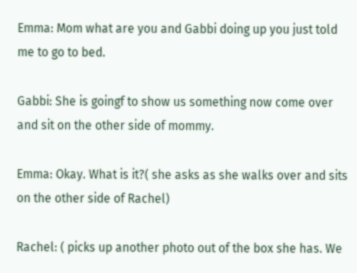Emma: Mom what are you and Gabbi doing up you just told me to go to bed.

Gabbi: She is goingf to show us something now come over and sit on the other side of mommy.

Emma: Okay. What is it?( she asks as she walks over and sits on the other side of Rachel)

Rachel: ( picks up another photo out of the box she has. We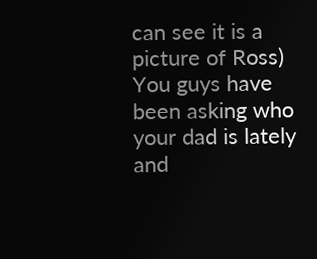can see it is a picture of Ross) You guys have been asking who your dad is lately and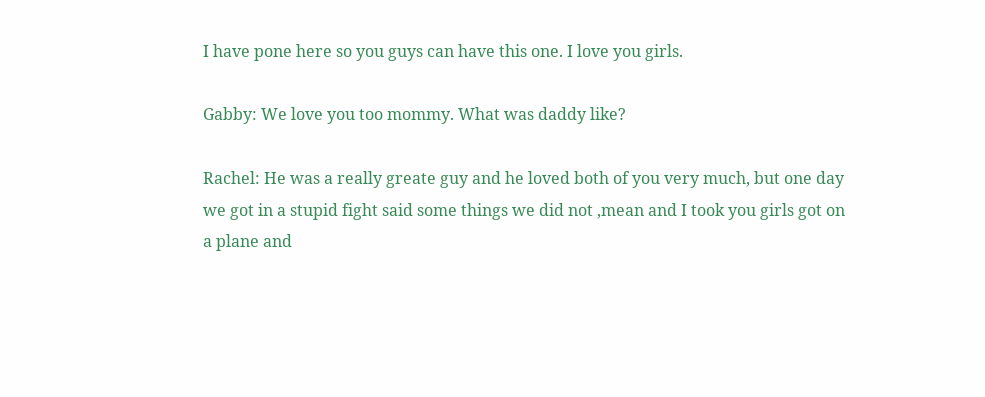I have pone here so you guys can have this one. I love you girls.

Gabby: We love you too mommy. What was daddy like?

Rachel: He was a really greate guy and he loved both of you very much, but one day we got in a stupid fight said some things we did not ,mean and I took you girls got on a plane and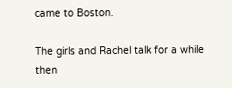came to Boston.

The girls and Rachel talk for a while then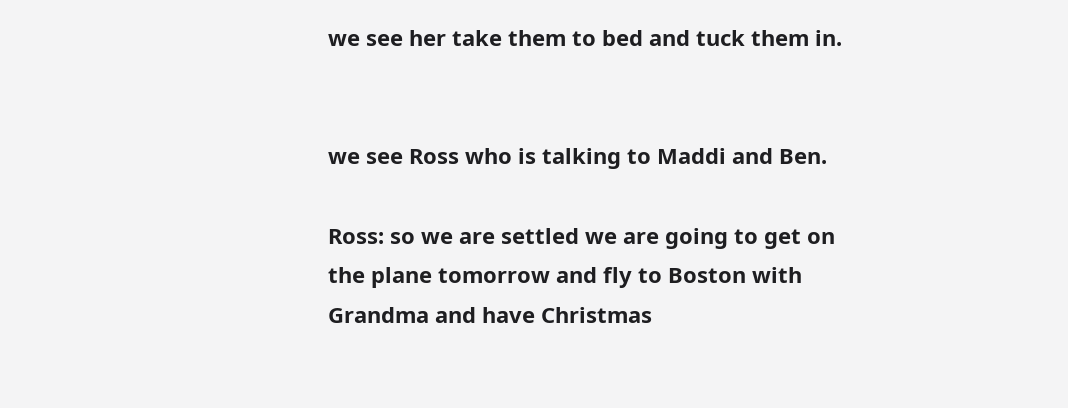we see her take them to bed and tuck them in.


we see Ross who is talking to Maddi and Ben.

Ross: so we are settled we are going to get on the plane tomorrow and fly to Boston with Grandma and have Christmas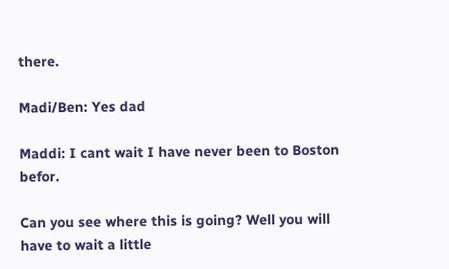there.

Madi/Ben: Yes dad

Maddi: I cant wait I have never been to Boston befor.

Can you see where this is going? Well you will have to wait a little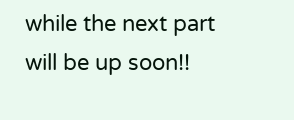while the next part will be up soon!!